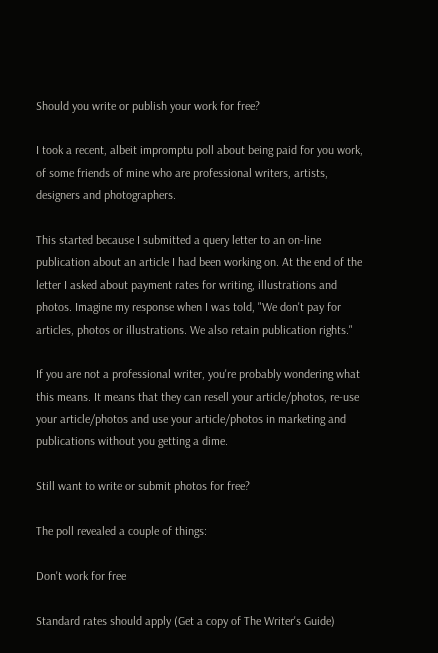Should you write or publish your work for free?

I took a recent, albeit impromptu poll about being paid for you work, of some friends of mine who are professional writers, artists, designers and photographers.

This started because I submitted a query letter to an on-line publication about an article I had been working on. At the end of the letter I asked about payment rates for writing, illustrations and photos. Imagine my response when I was told, "We don't pay for articles, photos or illustrations. We also retain publication rights."

If you are not a professional writer, you're probably wondering what this means. It means that they can resell your article/photos, re-use your article/photos and use your article/photos in marketing and publications without you getting a dime.

Still want to write or submit photos for free?

The poll revealed a couple of things:

Don't work for free

Standard rates should apply (Get a copy of The Writer's Guide)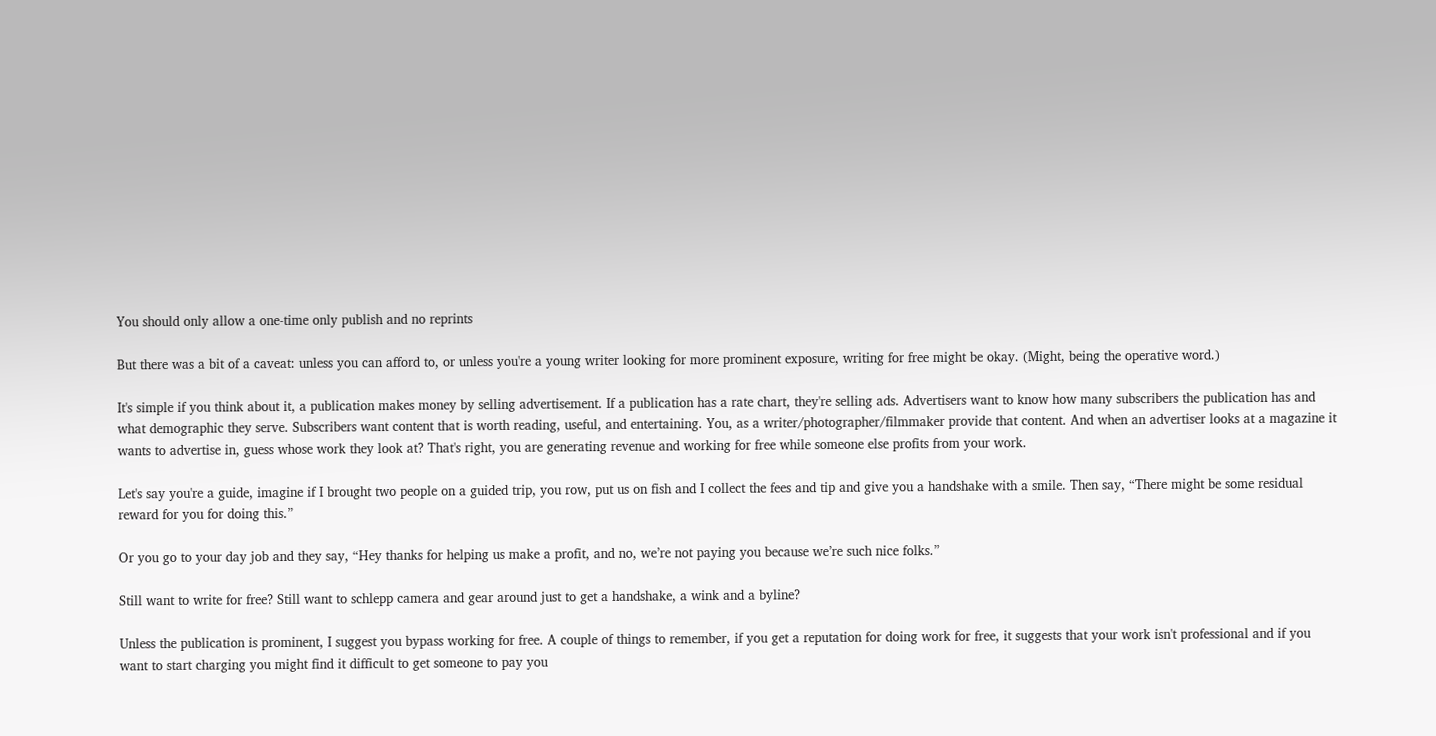You should only allow a one-time only publish and no reprints

But there was a bit of a caveat: unless you can afford to, or unless you're a young writer looking for more prominent exposure, writing for free might be okay. (Might, being the operative word.)

It's simple if you think about it, a publication makes money by selling advertisement. If a publication has a rate chart, they're selling ads. Advertisers want to know how many subscribers the publication has and what demographic they serve. Subscribers want content that is worth reading, useful, and entertaining. You, as a writer/photographer/filmmaker provide that content. And when an advertiser looks at a magazine it wants to advertise in, guess whose work they look at? That's right, you are generating revenue and working for free while someone else profits from your work.

Let's say you're a guide, imagine if I brought two people on a guided trip, you row, put us on fish and I collect the fees and tip and give you a handshake with a smile. Then say, “There might be some residual reward for you for doing this.”

Or you go to your day job and they say, “Hey thanks for helping us make a profit, and no, we’re not paying you because we’re such nice folks.”

Still want to write for free? Still want to schlepp camera and gear around just to get a handshake, a wink and a byline?

Unless the publication is prominent, I suggest you bypass working for free. A couple of things to remember, if you get a reputation for doing work for free, it suggests that your work isn't professional and if you want to start charging you might find it difficult to get someone to pay you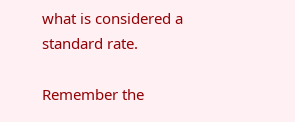what is considered a standard rate.

Remember the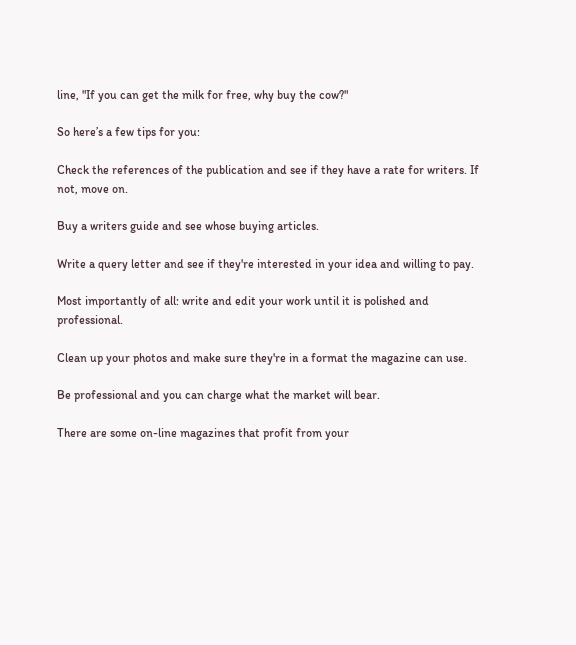line, "If you can get the milk for free, why buy the cow?"

So here’s a few tips for you:

Check the references of the publication and see if they have a rate for writers. If not, move on.

Buy a writers guide and see whose buying articles.

Write a query letter and see if they're interested in your idea and willing to pay.

Most importantly of all: write and edit your work until it is polished and professional.

Clean up your photos and make sure they're in a format the magazine can use.

Be professional and you can charge what the market will bear.

There are some on-line magazines that profit from your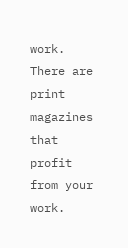work. There are print magazines that profit from your work.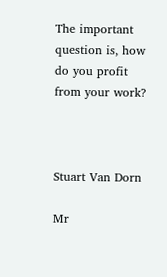The important question is, how do you profit from your work?



Stuart Van Dorn

Mr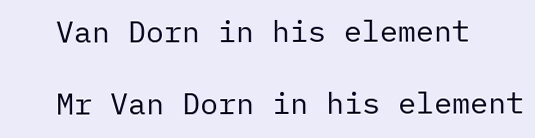Van Dorn in his element

Mr Van Dorn in his element